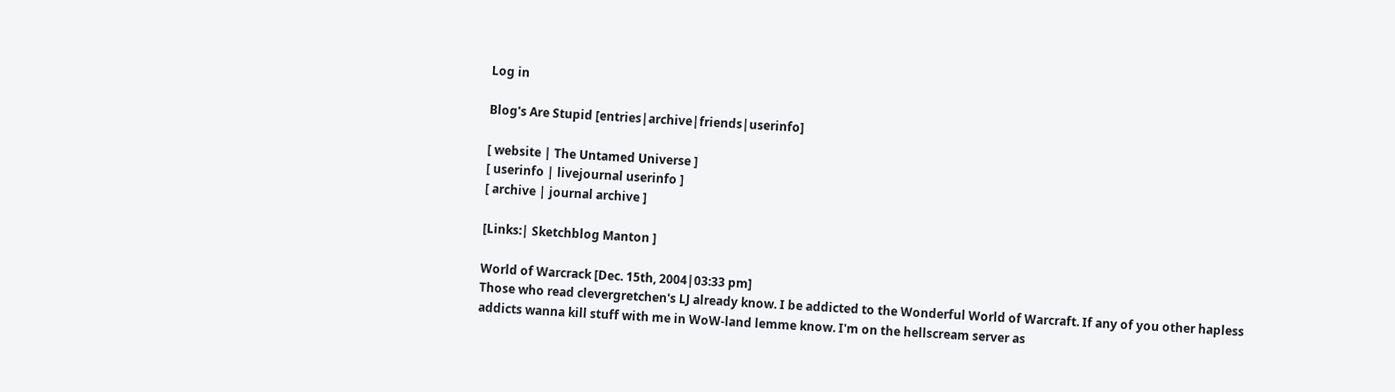Log in

Blog's Are Stupid [entries|archive|friends|userinfo]

[ website | The Untamed Universe ]
[ userinfo | livejournal userinfo ]
[ archive | journal archive ]

[Links:| Sketchblog Manton ]

World of Warcrack [Dec. 15th, 2004|03:33 pm]
Those who read clevergretchen's LJ already know. I be addicted to the Wonderful World of Warcraft. If any of you other hapless addicts wanna kill stuff with me in WoW-land lemme know. I'm on the hellscream server as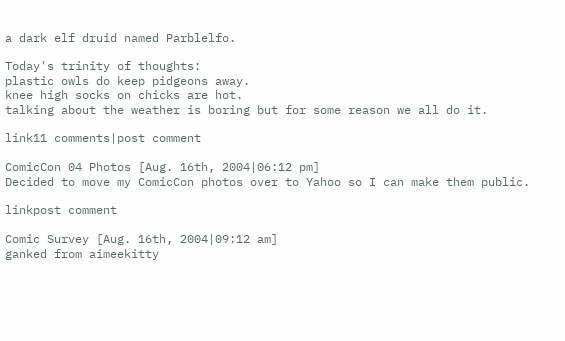a dark elf druid named Parblelfo.

Today's trinity of thoughts:
plastic owls do keep pidgeons away.
knee high socks on chicks are hot.
talking about the weather is boring but for some reason we all do it.

link11 comments|post comment

ComicCon 04 Photos [Aug. 16th, 2004|06:12 pm]
Decided to move my ComicCon photos over to Yahoo so I can make them public.

linkpost comment

Comic Survey [Aug. 16th, 2004|09:12 am]
ganked from aimeekitty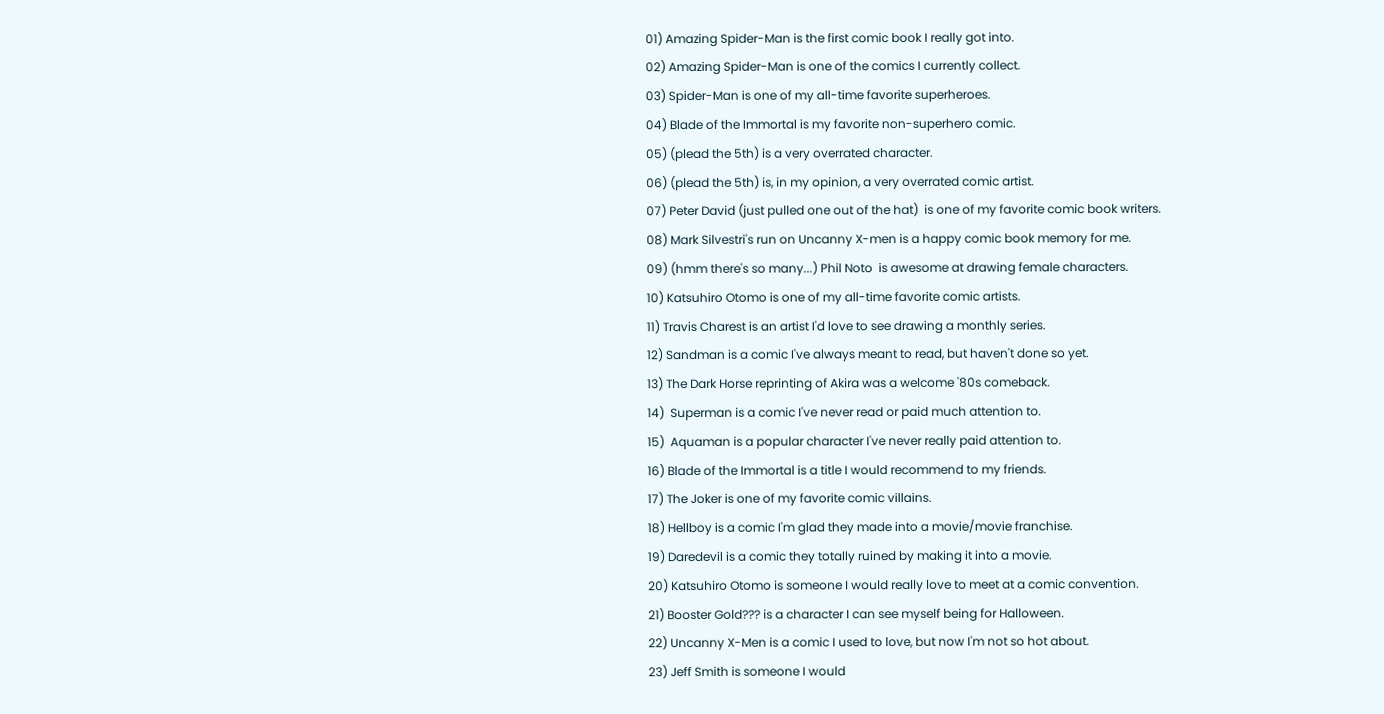01) Amazing Spider-Man is the first comic book I really got into.
02) Amazing Spider-Man is one of the comics I currently collect.
03) Spider-Man is one of my all-time favorite superheroes.
04) Blade of the Immortal is my favorite non-superhero comic.
05) (plead the 5th) is a very overrated character.
06) (plead the 5th) is, in my opinion, a very overrated comic artist.
07) Peter David (just pulled one out of the hat)  is one of my favorite comic book writers.
08) Mark Silvestri's run on Uncanny X-men is a happy comic book memory for me.
09) (hmm there's so many...) Phil Noto  is awesome at drawing female characters.
10) Katsuhiro Otomo is one of my all-time favorite comic artists.
11) Travis Charest is an artist I'd love to see drawing a monthly series.
12) Sandman is a comic I've always meant to read, but haven't done so yet.
13) The Dark Horse reprinting of Akira was a welcome '80s comeback.
14)  Superman is a comic I've never read or paid much attention to.
15)  Aquaman is a popular character I've never really paid attention to.
16) Blade of the Immortal is a title I would recommend to my friends.
17) The Joker is one of my favorite comic villains.
18) Hellboy is a comic I'm glad they made into a movie/movie franchise.
19) Daredevil is a comic they totally ruined by making it into a movie.
20) Katsuhiro Otomo is someone I would really love to meet at a comic convention.
21) Booster Gold??? is a character I can see myself being for Halloween.
22) Uncanny X-Men is a comic I used to love, but now I'm not so hot about.
23) Jeff Smith is someone I would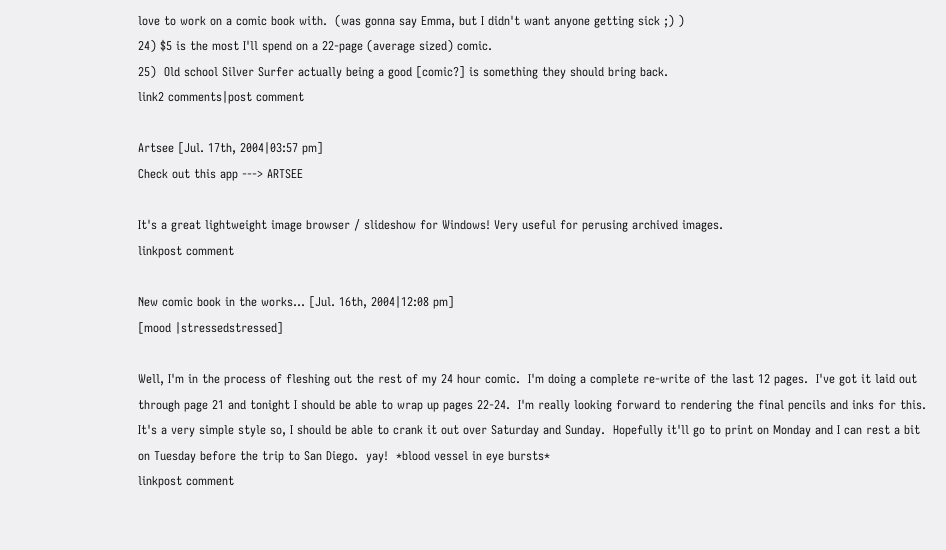love to work on a comic book with.  (was gonna say Emma, but I didn't want anyone getting sick ;) )
24) $5 is the most I'll spend on a 22-page (average sized) comic.
25)  Old school Silver Surfer actually being a good [comic?] is something they should bring back.
link2 comments|post comment

Artsee [Jul. 17th, 2004|03:57 pm]
Check out this app ---> ARTSEE

It's a great lightweight image browser / slideshow for Windows! Very useful for perusing archived images.
linkpost comment

New comic book in the works... [Jul. 16th, 2004|12:08 pm]
[mood |stressedstressed]

Well, I'm in the process of fleshing out the rest of my 24 hour comic.  I'm doing a complete re-write of the last 12 pages.  I've got it laid out through page 21 and tonight I should be able to wrap up pages 22-24.  I'm really looking forward to rendering the final pencils and inks for this.  It's a very simple style so, I should be able to crank it out over Saturday and Sunday.  Hopefully it'll go to print on Monday and I can rest a bit on Tuesday before the trip to San Diego.  yay!  *blood vessel in eye bursts*
linkpost comment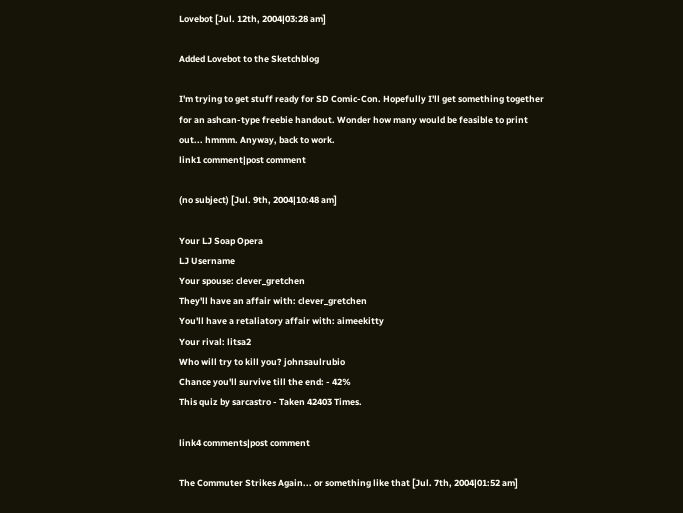Lovebot [Jul. 12th, 2004|03:28 am]

Added Lovebot to the Sketchblog

I'm trying to get stuff ready for SD Comic-Con. Hopefully I'll get something together for an ashcan-type freebie handout. Wonder how many would be feasible to print out... hmmm. Anyway, back to work.
link1 comment|post comment

(no subject) [Jul. 9th, 2004|10:48 am]

Your LJ Soap Opera
LJ Username
Your spouse: clever_gretchen
They'll have an affair with: clever_gretchen
You'll have a retaliatory affair with: aimeekitty
Your rival: litsa2
Who will try to kill you? johnsaulrubio
Chance you'll survive till the end: - 42%
This quiz by sarcastro - Taken 42403 Times.

link4 comments|post comment

The Commuter Strikes Again... or something like that [Jul. 7th, 2004|01:52 am]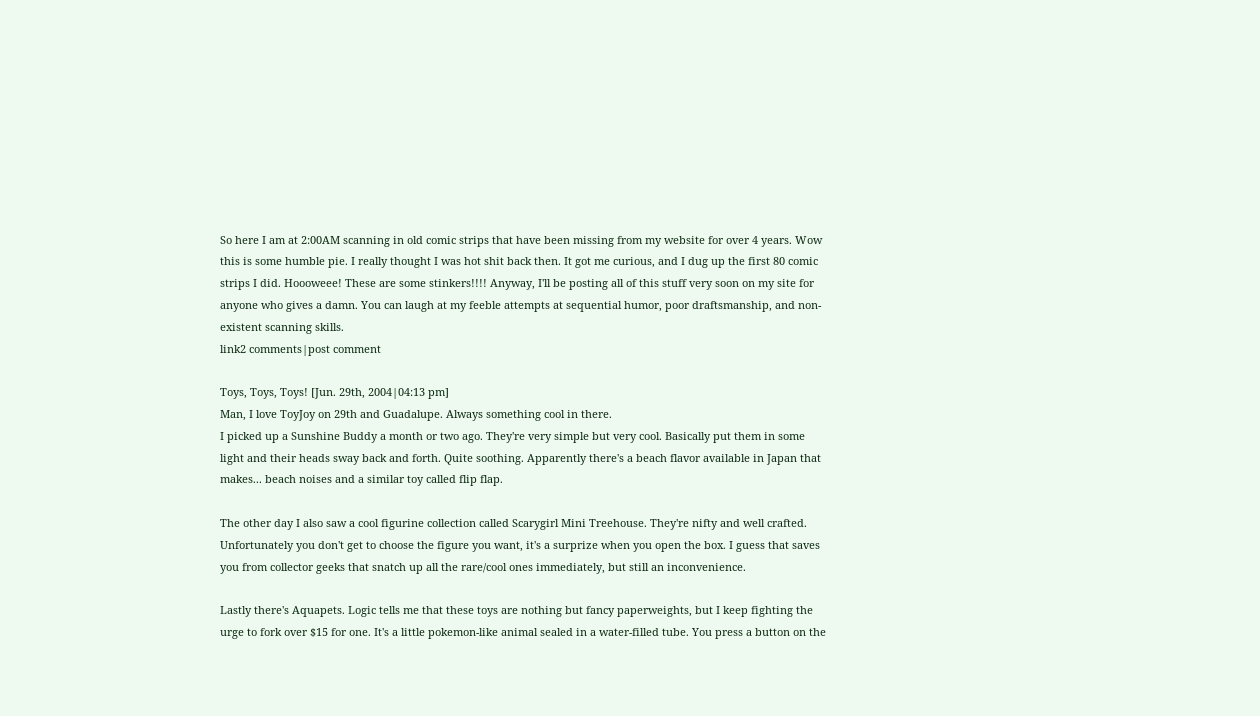So here I am at 2:00AM scanning in old comic strips that have been missing from my website for over 4 years. Wow this is some humble pie. I really thought I was hot shit back then. It got me curious, and I dug up the first 80 comic strips I did. Hoooweee! These are some stinkers!!!! Anyway, I'll be posting all of this stuff very soon on my site for anyone who gives a damn. You can laugh at my feeble attempts at sequential humor, poor draftsmanship, and non-existent scanning skills.
link2 comments|post comment

Toys, Toys, Toys! [Jun. 29th, 2004|04:13 pm]
Man, I love ToyJoy on 29th and Guadalupe. Always something cool in there.
I picked up a Sunshine Buddy a month or two ago. They're very simple but very cool. Basically put them in some light and their heads sway back and forth. Quite soothing. Apparently there's a beach flavor available in Japan that makes... beach noises and a similar toy called flip flap.

The other day I also saw a cool figurine collection called Scarygirl Mini Treehouse. They're nifty and well crafted. Unfortunately you don't get to choose the figure you want, it's a surprize when you open the box. I guess that saves you from collector geeks that snatch up all the rare/cool ones immediately, but still an inconvenience.

Lastly there's Aquapets. Logic tells me that these toys are nothing but fancy paperweights, but I keep fighting the urge to fork over $15 for one. It's a little pokemon-like animal sealed in a water-filled tube. You press a button on the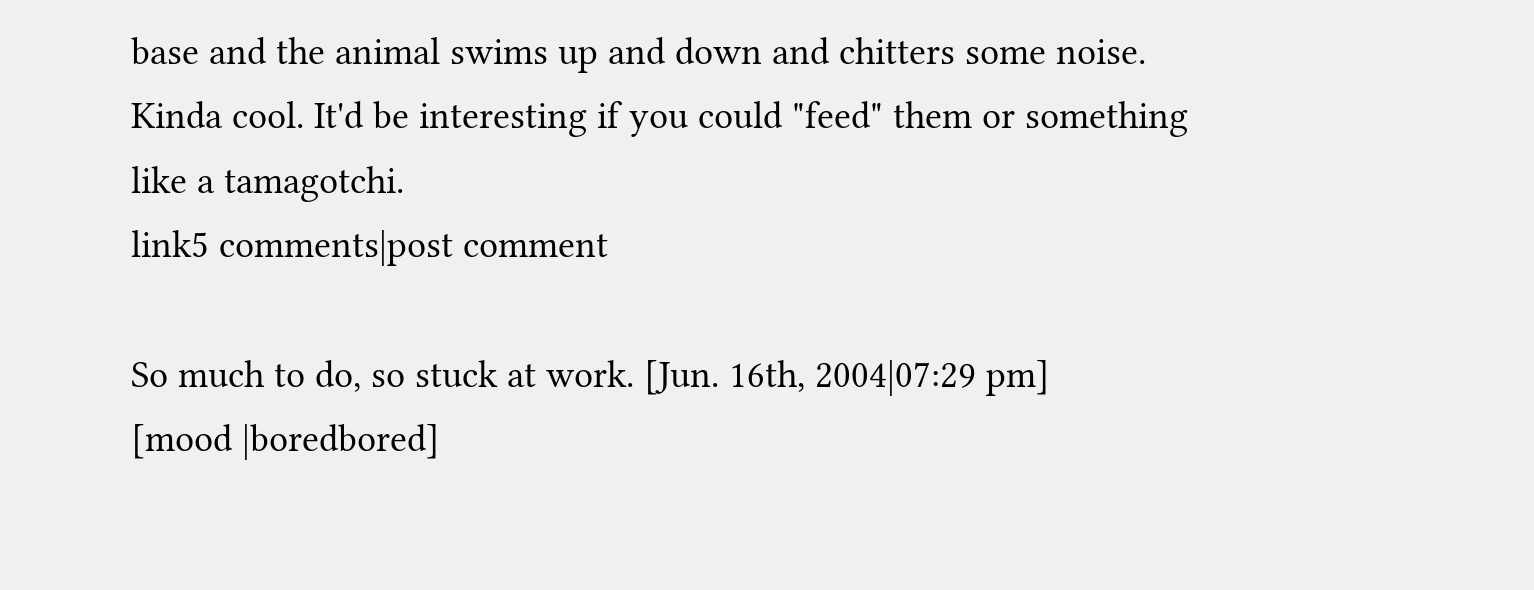base and the animal swims up and down and chitters some noise. Kinda cool. It'd be interesting if you could "feed" them or something like a tamagotchi.
link5 comments|post comment

So much to do, so stuck at work. [Jun. 16th, 2004|07:29 pm]
[mood |boredbored]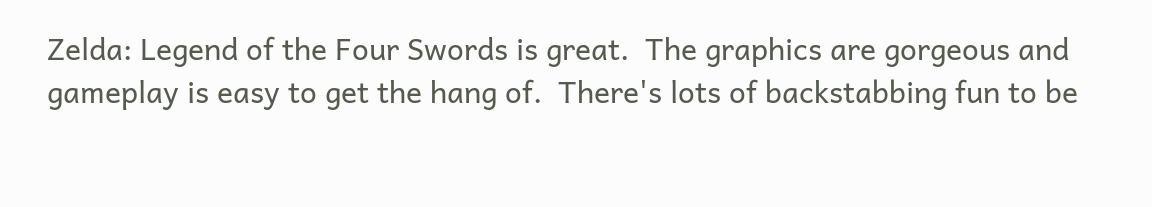Zelda: Legend of the Four Swords is great.  The graphics are gorgeous and gameplay is easy to get the hang of.  There's lots of backstabbing fun to be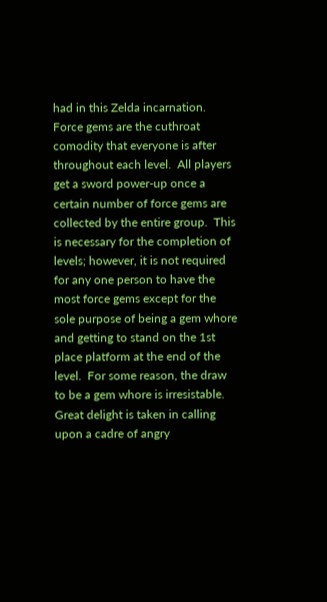had in this Zelda incarnation.  Force gems are the cuthroat comodity that everyone is after throughout each level.  All players get a sword power-up once a certain number of force gems are collected by the entire group.  This is necessary for the completion of levels; however, it is not required for any one person to have the most force gems except for the sole purpose of being a gem whore and getting to stand on the 1st place platform at the end of the level.  For some reason, the draw to be a gem whore is irresistable.  Great delight is taken in calling upon a cadre of angry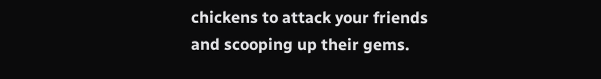chickens to attack your friends and scooping up their gems.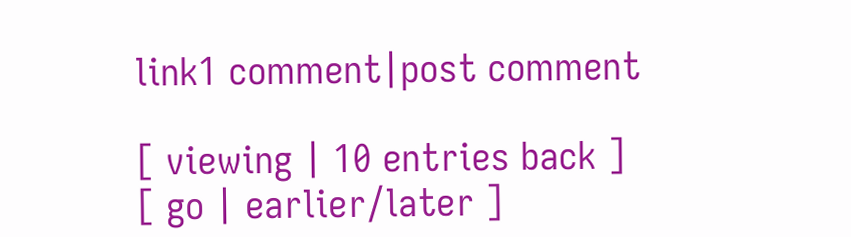link1 comment|post comment

[ viewing | 10 entries back ]
[ go | earlier/later ]